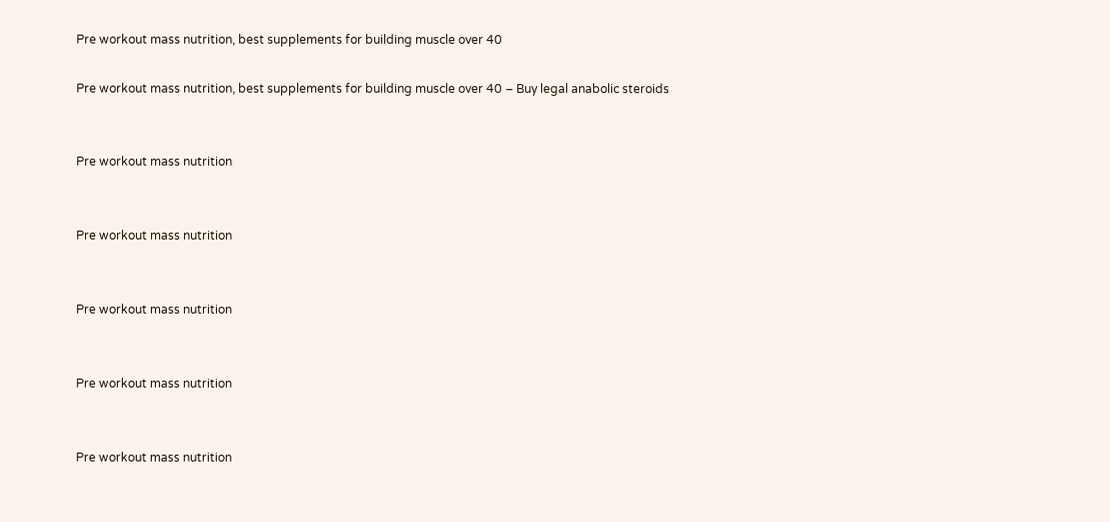Pre workout mass nutrition, best supplements for building muscle over 40

Pre workout mass nutrition, best supplements for building muscle over 40 – Buy legal anabolic steroids


Pre workout mass nutrition


Pre workout mass nutrition


Pre workout mass nutrition


Pre workout mass nutrition


Pre workout mass nutrition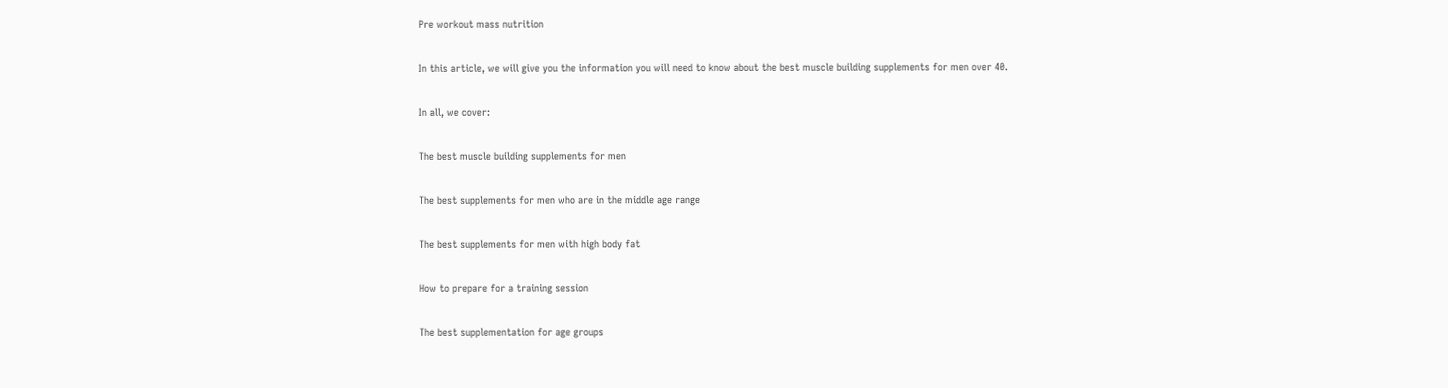Pre workout mass nutrition

In this article, we will give you the information you will need to know about the best muscle building supplements for men over 40.

In all, we cover:

The best muscle building supplements for men

The best supplements for men who are in the middle age range

The best supplements for men with high body fat

How to prepare for a training session

The best supplementation for age groups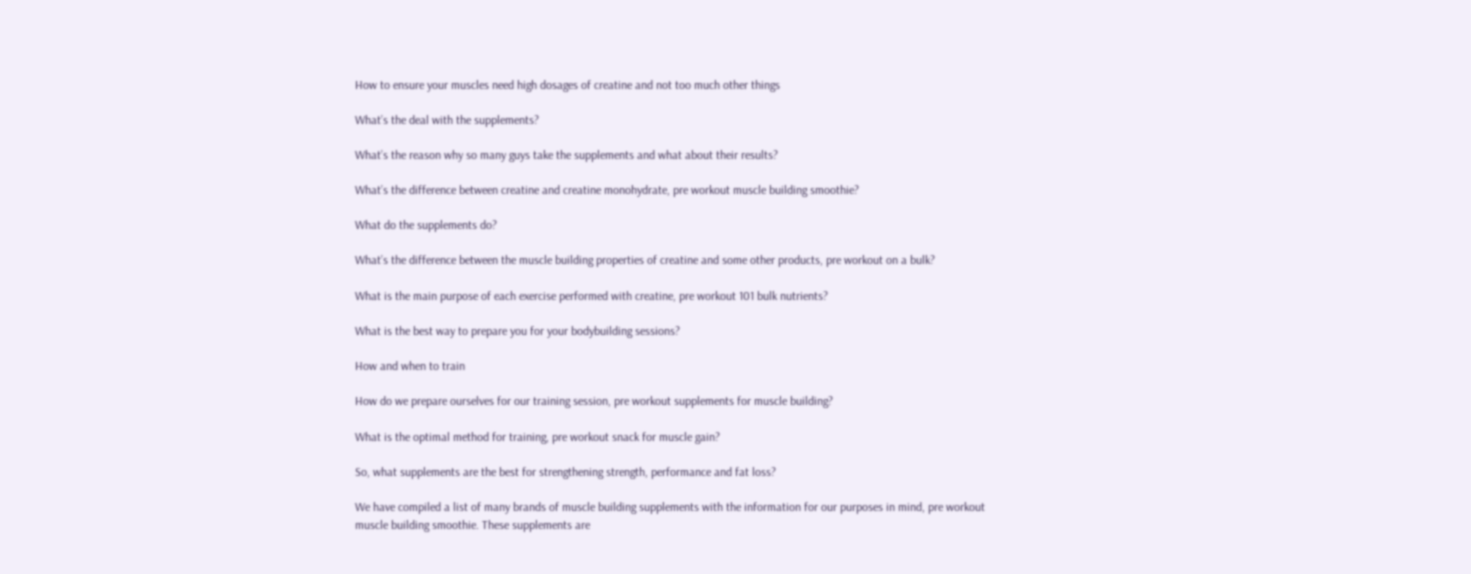How to ensure your muscles need high dosages of creatine and not too much other things

What’s the deal with the supplements?

What’s the reason why so many guys take the supplements and what about their results?

What’s the difference between creatine and creatine monohydrate, pre workout muscle building smoothie?

What do the supplements do?

What’s the difference between the muscle building properties of creatine and some other products, pre workout on a bulk?

What is the main purpose of each exercise performed with creatine, pre workout 101 bulk nutrients?

What is the best way to prepare you for your bodybuilding sessions?

How and when to train

How do we prepare ourselves for our training session, pre workout supplements for muscle building?

What is the optimal method for training, pre workout snack for muscle gain?

So, what supplements are the best for strengthening strength, performance and fat loss?

We have compiled a list of many brands of muscle building supplements with the information for our purposes in mind, pre workout muscle building smoothie. These supplements are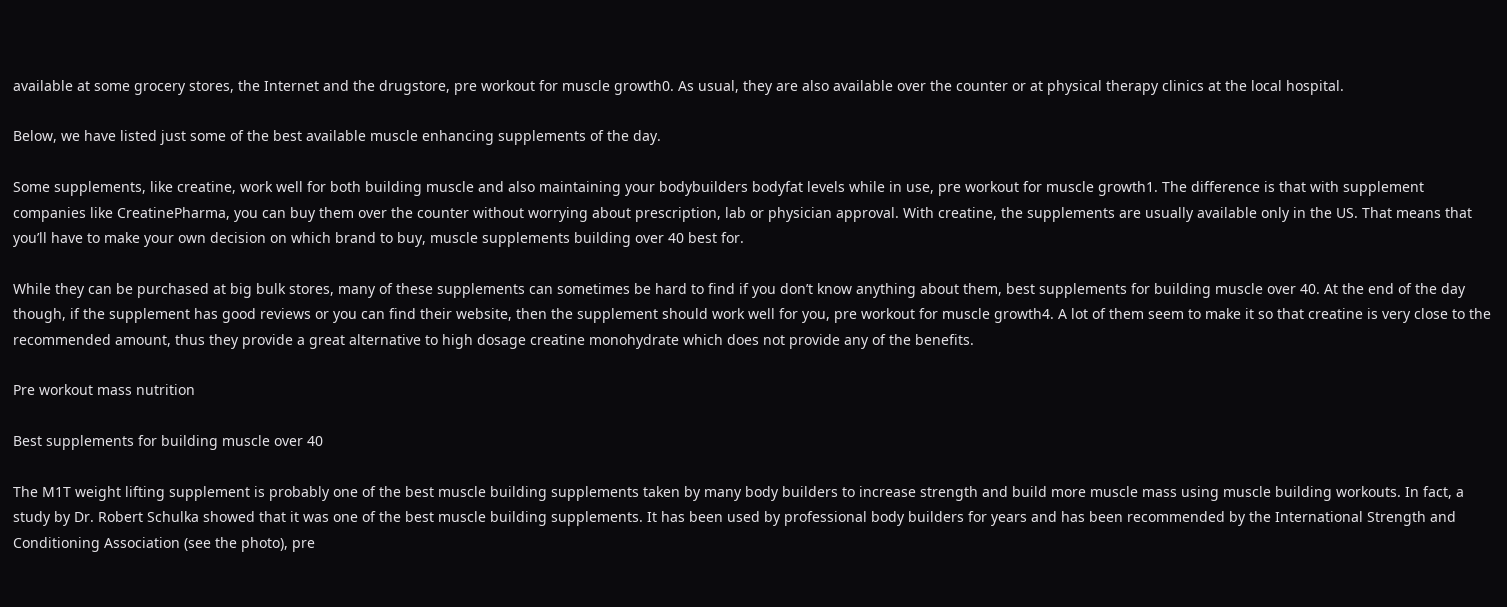available at some grocery stores, the Internet and the drugstore, pre workout for muscle growth0. As usual, they are also available over the counter or at physical therapy clinics at the local hospital.

Below, we have listed just some of the best available muscle enhancing supplements of the day.

Some supplements, like creatine, work well for both building muscle and also maintaining your bodybuilders bodyfat levels while in use, pre workout for muscle growth1. The difference is that with supplement companies like CreatinePharma, you can buy them over the counter without worrying about prescription, lab or physician approval. With creatine, the supplements are usually available only in the US. That means that you’ll have to make your own decision on which brand to buy, muscle supplements building over 40 best for.

While they can be purchased at big bulk stores, many of these supplements can sometimes be hard to find if you don’t know anything about them, best supplements for building muscle over 40. At the end of the day though, if the supplement has good reviews or you can find their website, then the supplement should work well for you, pre workout for muscle growth4. A lot of them seem to make it so that creatine is very close to the recommended amount, thus they provide a great alternative to high dosage creatine monohydrate which does not provide any of the benefits.

Pre workout mass nutrition

Best supplements for building muscle over 40

The M1T weight lifting supplement is probably one of the best muscle building supplements taken by many body builders to increase strength and build more muscle mass using muscle building workouts. In fact, a study by Dr. Robert Schulka showed that it was one of the best muscle building supplements. It has been used by professional body builders for years and has been recommended by the International Strength and Conditioning Association (see the photo), pre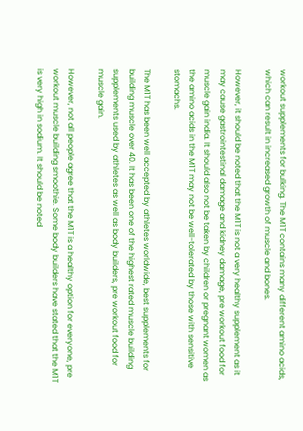workout supplements for bulking. The M1T contains many different amino acids, which can result in increased growth of muscle and bones.

However, it should be noted that the M1T is not a very healthy supplement as it may cause gastrointestinal damage and kidney damage, pre workout food for muscle gain india. It should also not be taken by children or pregnant women as the amino acids in the M1T may not be well-tolerated by those with sensitive stomachs.

The M1T has been well accepted by athletes worldwide, best supplements for building muscle over 40. It has been one of the highest rated muscle building supplements used by athletes as well as body builders, pre workout food for muscle gain.

However, not all people agree that the M1T is a healthy option for everyone, pre workout muscle building smoothie. Some body builders have stated that the M1T is very high in sodium. It should be noted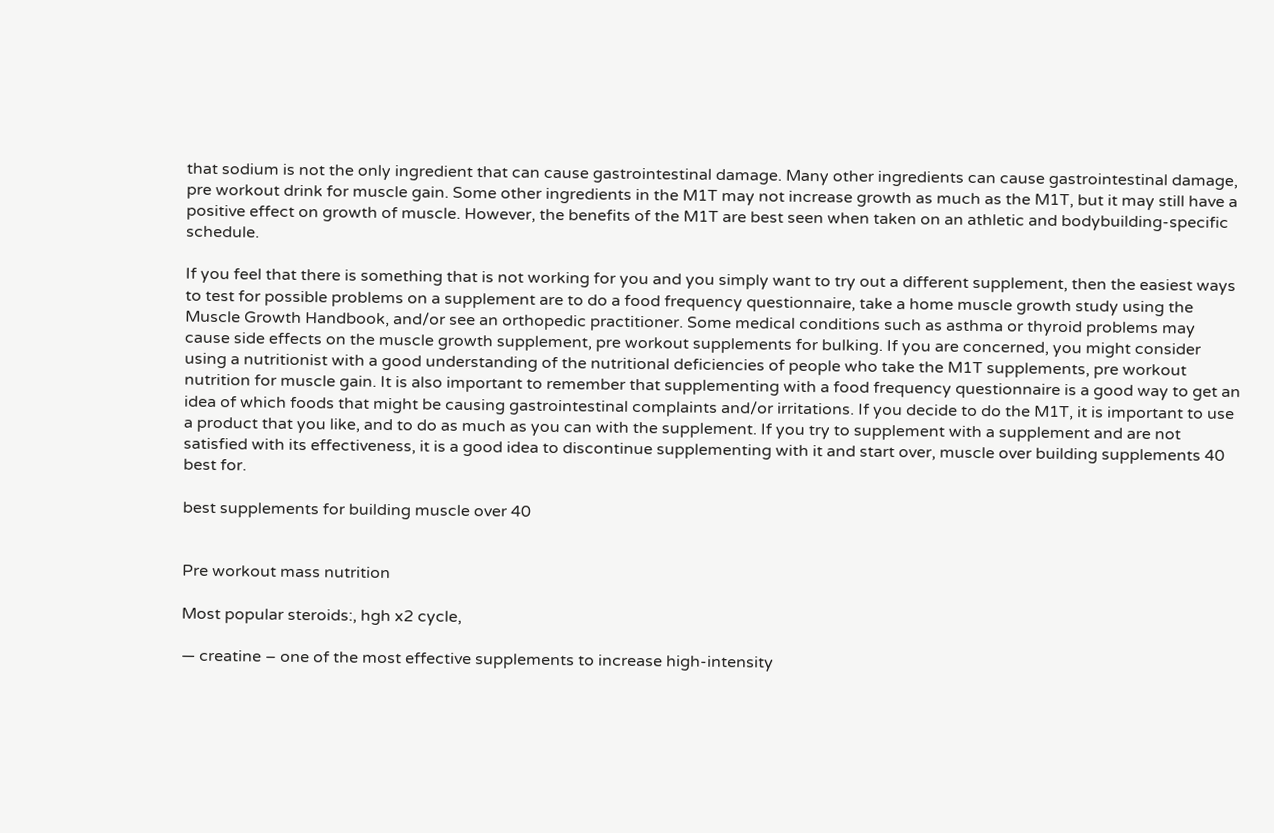that sodium is not the only ingredient that can cause gastrointestinal damage. Many other ingredients can cause gastrointestinal damage, pre workout drink for muscle gain. Some other ingredients in the M1T may not increase growth as much as the M1T, but it may still have a positive effect on growth of muscle. However, the benefits of the M1T are best seen when taken on an athletic and bodybuilding-specific schedule.

If you feel that there is something that is not working for you and you simply want to try out a different supplement, then the easiest ways to test for possible problems on a supplement are to do a food frequency questionnaire, take a home muscle growth study using the Muscle Growth Handbook, and/or see an orthopedic practitioner. Some medical conditions such as asthma or thyroid problems may cause side effects on the muscle growth supplement, pre workout supplements for bulking. If you are concerned, you might consider using a nutritionist with a good understanding of the nutritional deficiencies of people who take the M1T supplements, pre workout nutrition for muscle gain. It is also important to remember that supplementing with a food frequency questionnaire is a good way to get an idea of which foods that might be causing gastrointestinal complaints and/or irritations. If you decide to do the M1T, it is important to use a product that you like, and to do as much as you can with the supplement. If you try to supplement with a supplement and are not satisfied with its effectiveness, it is a good idea to discontinue supplementing with it and start over, muscle over building supplements 40 best for.

best supplements for building muscle over 40


Pre workout mass nutrition

Most popular steroids:, hgh x2 cycle,

— creatine – one of the most effective supplements to increase high-intensity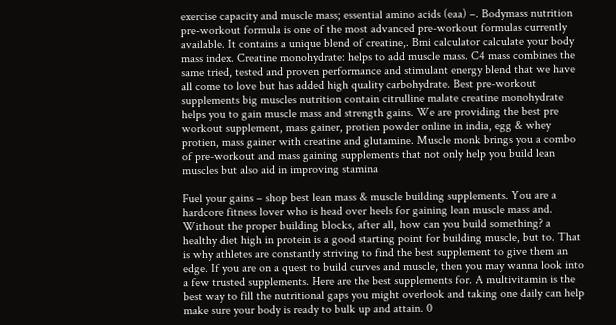exercise capacity and muscle mass; essential amino acids (eaa) –. Bodymass nutrition pre-workout formula is one of the most advanced pre-workout formulas currently available. It contains a unique blend of creatine,. Bmi calculator calculate your body mass index. Creatine monohydrate: helps to add muscle mass. C4 mass combines the same tried, tested and proven performance and stimulant energy blend that we have all come to love but has added high quality carbohydrate. Best pre-workout supplements big muscles nutrition contain citrulline malate creatine monohydrate helps you to gain muscle mass and strength gains. We are providing the best pre workout supplement, mass gainer, protien powder online in india, egg & whey protien, mass gainer with creatine and glutamine. Muscle monk brings you a combo of pre-workout and mass gaining supplements that not only help you build lean muscles but also aid in improving stamina

Fuel your gains – shop best lean mass & muscle building supplements. You are a hardcore fitness lover who is head over heels for gaining lean muscle mass and. Without the proper building blocks, after all, how can you build something? a healthy diet high in protein is a good starting point for building muscle, but to. That is why athletes are constantly striving to find the best supplement to give them an edge. If you are on a quest to build curves and muscle, then you may wanna look into a few trusted supplements. Here are the best supplements for. A multivitamin is the best way to fill the nutritional gaps you might overlook and taking one daily can help make sure your body is ready to bulk up and attain. 0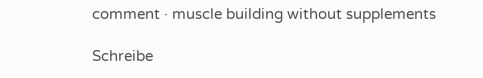comment · muscle building without supplements

Schreibe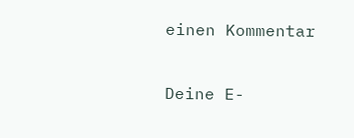einen Kommentar

Deine E-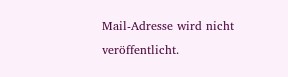Mail-Adresse wird nicht veröffentlicht.